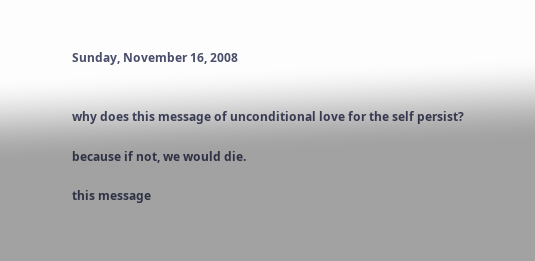Sunday, November 16, 2008


why does this message of unconditional love for the self persist?

because if not, we would die.

this message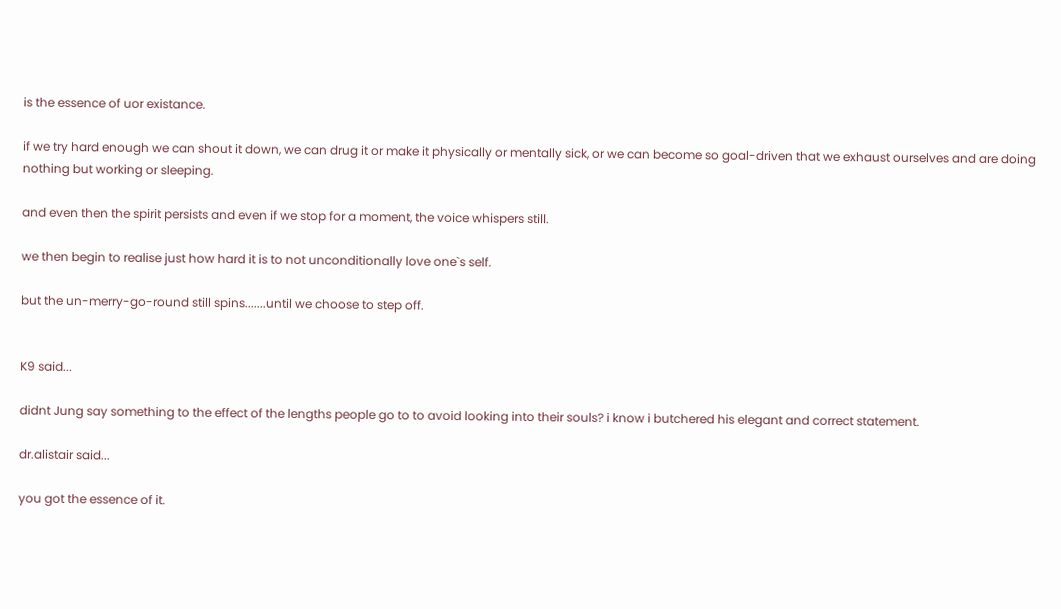is the essence of uor existance.

if we try hard enough we can shout it down, we can drug it or make it physically or mentally sick, or we can become so goal-driven that we exhaust ourselves and are doing nothing but working or sleeping.

and even then the spirit persists and even if we stop for a moment, the voice whispers still.

we then begin to realise just how hard it is to not unconditionally love one`s self.

but the un-merry-go-round still spins.......until we choose to step off.


K9 said...

didnt Jung say something to the effect of the lengths people go to to avoid looking into their souls? i know i butchered his elegant and correct statement.

dr.alistair said...

you got the essence of it.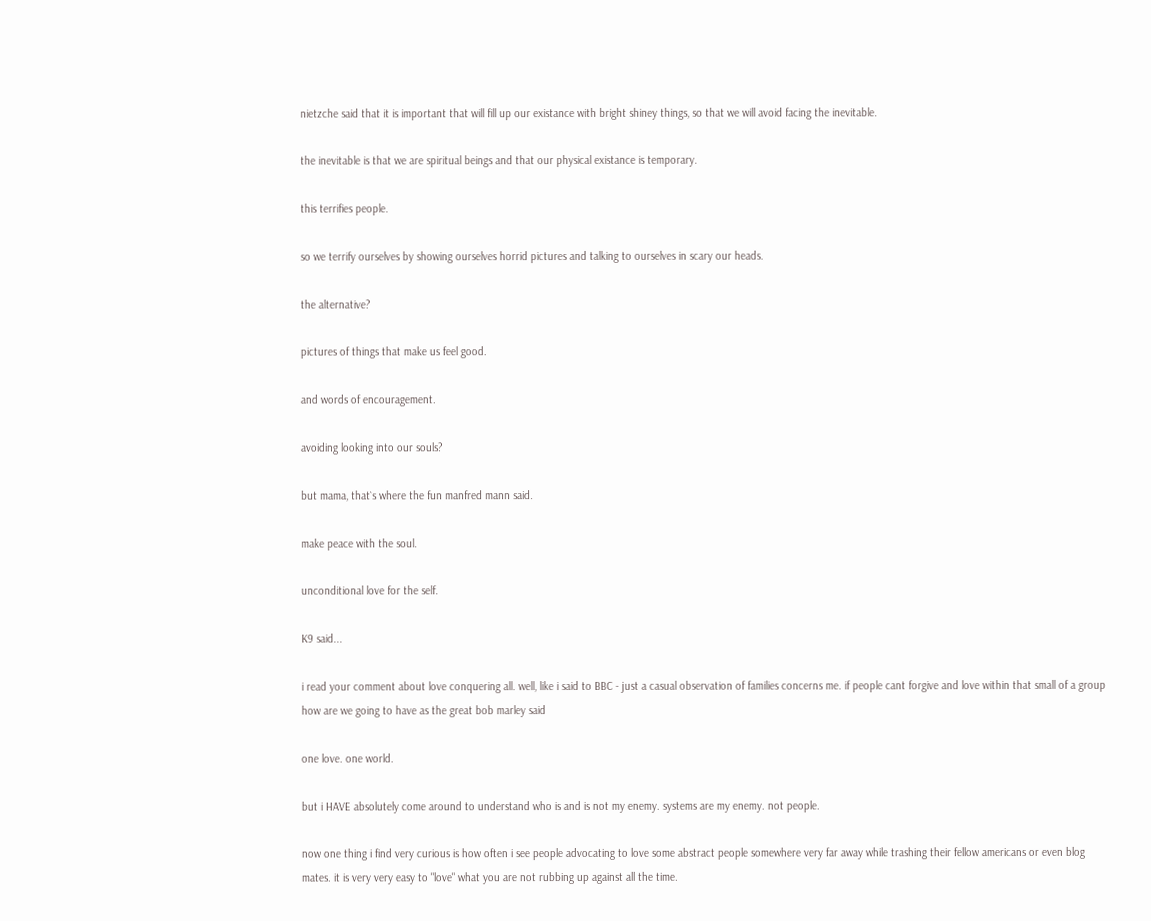nietzche said that it is important that will fill up our existance with bright shiney things, so that we will avoid facing the inevitable.

the inevitable is that we are spiritual beings and that our physical existance is temporary.

this terrifies people.

so we terrify ourselves by showing ourselves horrid pictures and talking to ourselves in scary our heads.

the alternative?

pictures of things that make us feel good.

and words of encouragement.

avoiding looking into our souls?

but mama, that`s where the fun manfred mann said.

make peace with the soul.

unconditional love for the self.

K9 said...

i read your comment about love conquering all. well, like i said to BBC - just a casual observation of families concerns me. if people cant forgive and love within that small of a group how are we going to have as the great bob marley said

one love. one world.

but i HAVE absolutely come around to understand who is and is not my enemy. systems are my enemy. not people.

now one thing i find very curious is how often i see people advocating to love some abstract people somewhere very far away while trashing their fellow americans or even blog mates. it is very very easy to "love" what you are not rubbing up against all the time.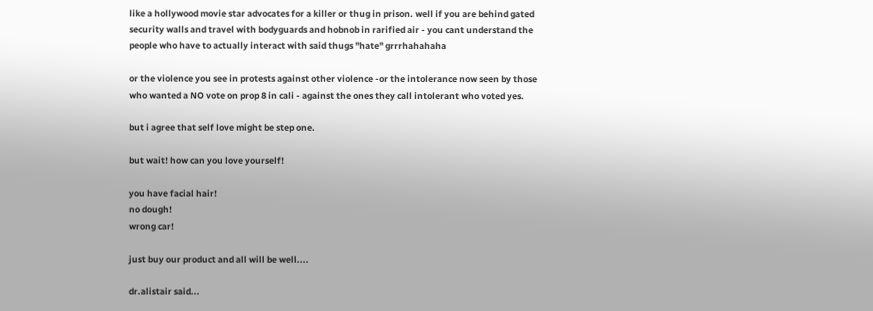like a hollywood movie star advocates for a killer or thug in prison. well if you are behind gated security walls and travel with bodyguards and hobnob in rarified air - you cant understand the people who have to actually interact with said thugs "hate" grrrhahahaha

or the violence you see in protests against other violence -or the intolerance now seen by those who wanted a NO vote on prop 8 in cali - against the ones they call intolerant who voted yes.

but i agree that self love might be step one.

but wait! how can you love yourself!

you have facial hair!
no dough!
wrong car!

just buy our product and all will be well....

dr.alistair said...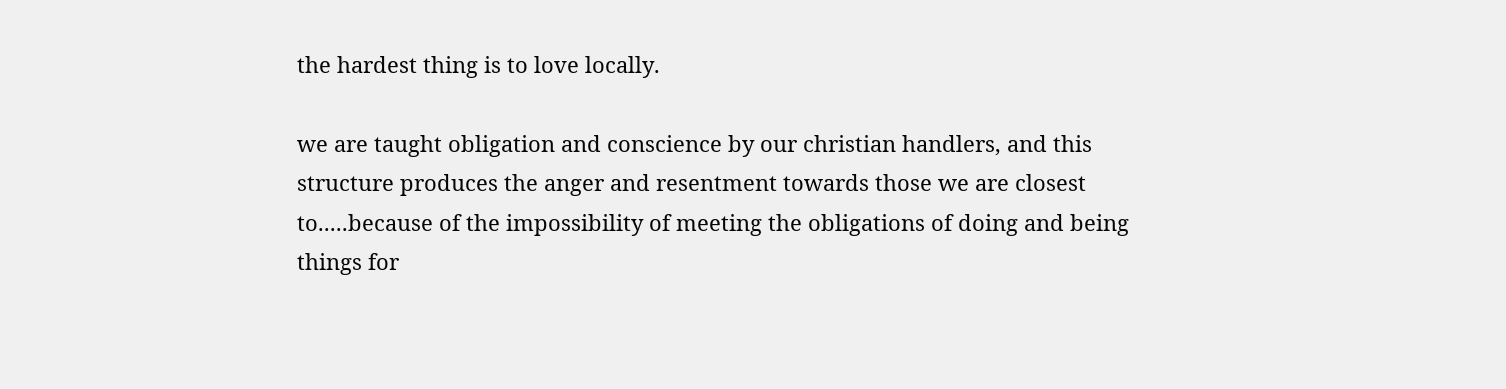the hardest thing is to love locally.

we are taught obligation and conscience by our christian handlers, and this structure produces the anger and resentment towards those we are closest to.....because of the impossibility of meeting the obligations of doing and being things for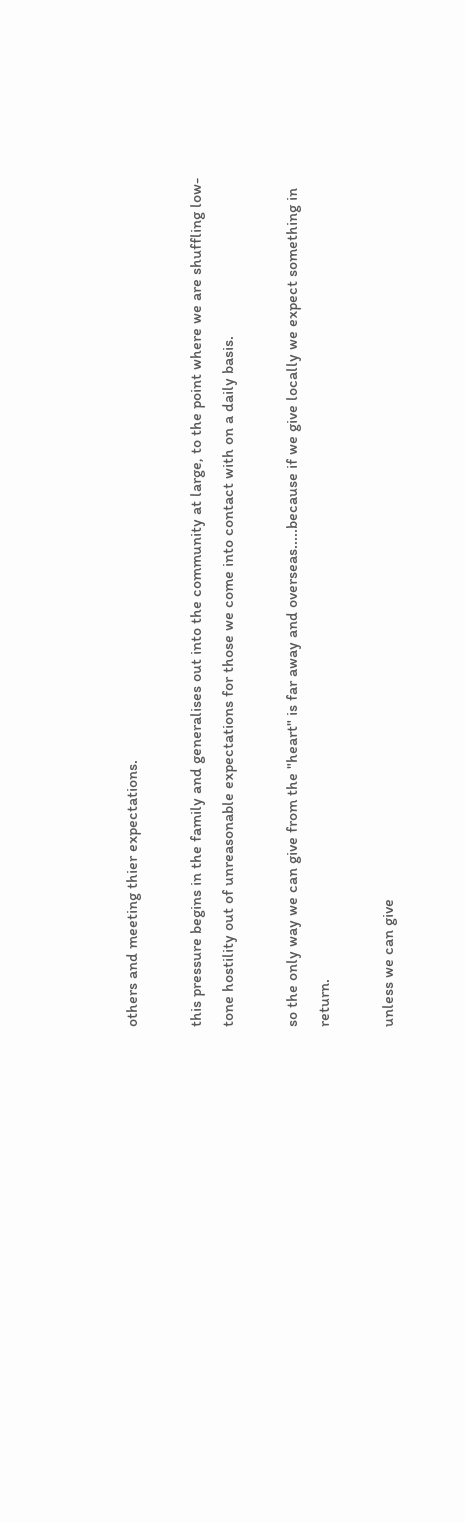others and meeting thier expectations.

this pressure begins in the family and generalises out into the community at large, to the point where we are shuffling low-tone hostility out of unreasonable expectations for those we come into contact with on a daily basis.

so the only way we can give from the "heart" is far away and overseas.....because if we give locally we expect something in return.

unless we can give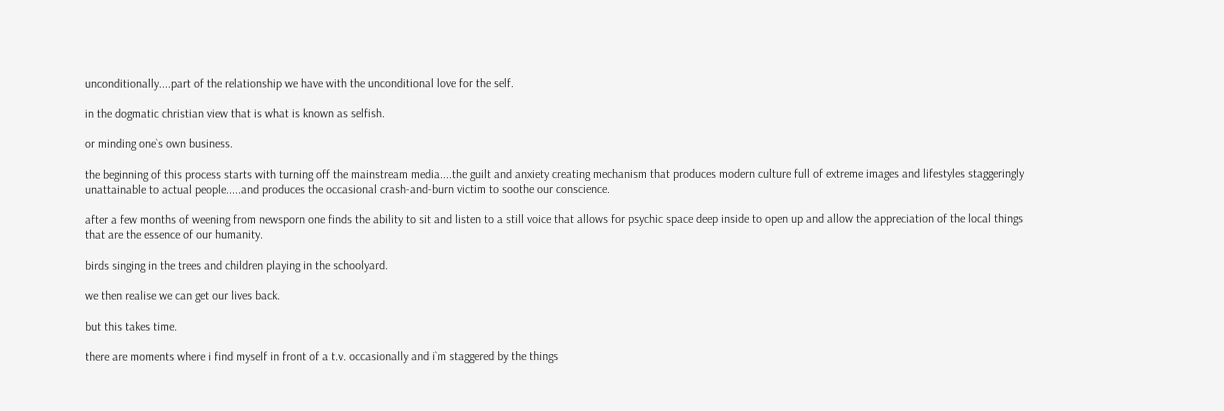unconditionally....part of the relationship we have with the unconditional love for the self.

in the dogmatic christian view that is what is known as selfish.

or minding one`s own business.

the beginning of this process starts with turning off the mainstream media....the guilt and anxiety creating mechanism that produces modern culture full of extreme images and lifestyles staggeringly unattainable to actual people.....and produces the occasional crash-and-burn victim to soothe our conscience.

after a few months of weening from newsporn one finds the ability to sit and listen to a still voice that allows for psychic space deep inside to open up and allow the appreciation of the local things that are the essence of our humanity.

birds singing in the trees and children playing in the schoolyard.

we then realise we can get our lives back.

but this takes time.

there are moments where i find myself in front of a t.v. occasionally and i`m staggered by the things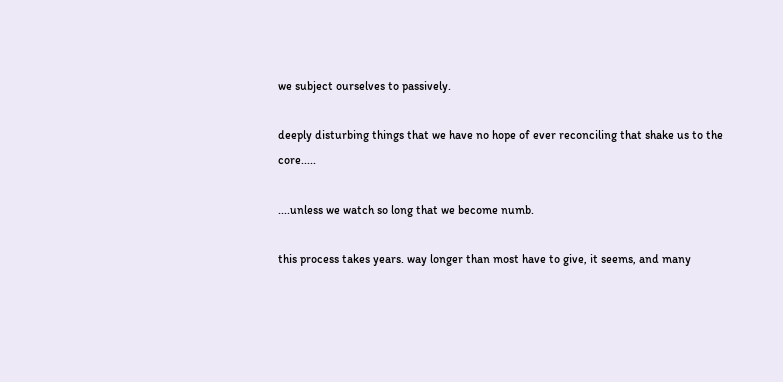we subject ourselves to passively.

deeply disturbing things that we have no hope of ever reconciling that shake us to the core.....

....unless we watch so long that we become numb.

this process takes years. way longer than most have to give, it seems, and many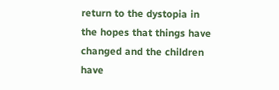return to the dystopia in the hopes that things have changed and the children have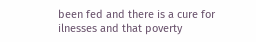been fed and there is a cure for ilnesses and that poverty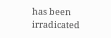has been irradicated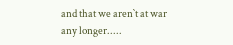and that we aren`t at war any longer.....